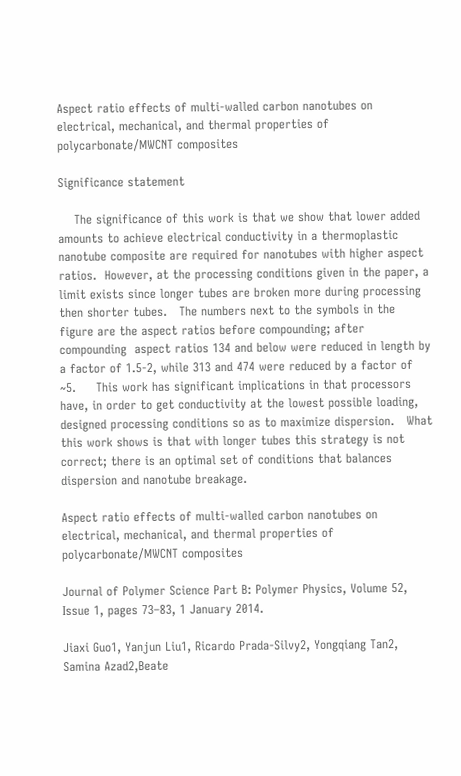Aspect ratio effects of multi-walled carbon nanotubes on electrical, mechanical, and thermal properties of polycarbonate/MWCNT composites

Significance statement

    The significance of this work is that we show that lower added amounts to achieve electrical conductivity in a thermoplastic nanotube composite are required for nanotubes with higher aspect ratios.  However, at the processing conditions given in the paper, a limit exists since longer tubes are broken more during processing then shorter tubes.   The numbers next to the symbols in the figure are the aspect ratios before compounding; after compounding  aspect ratios 134 and below were reduced in length by a factor of 1.5-2, while 313 and 474 were reduced by a factor of ~5.     This work has significant implications in that processors have, in order to get conductivity at the lowest possible loading, designed processing conditions so as to maximize dispersion.   What this work shows is that with longer tubes this strategy is not correct; there is an optimal set of conditions that balances dispersion and nanotube breakage.

Aspect ratio effects of multi-walled carbon nanotubes on electrical, mechanical, and thermal properties of polycarbonate/MWCNT composites

Journal of Polymer Science Part B: Polymer Physics, Volume 52, Issue 1, pages 73–83, 1 January 2014.

Jiaxi Guo1, Yanjun Liu1, Ricardo Prada-Silvy2, Yongqiang Tan2, Samina Azad2,Beate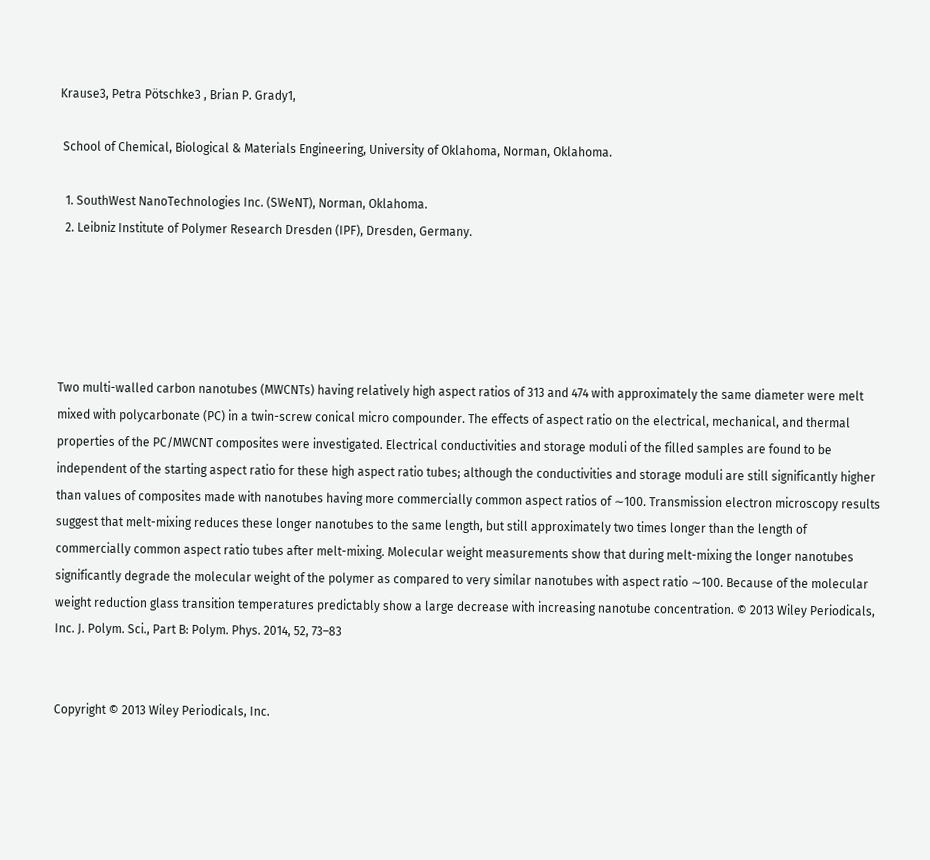Krause3, Petra Pötschke3 , Brian P. Grady1,

 School of Chemical, Biological & Materials Engineering, University of Oklahoma, Norman, Oklahoma.

  1. SouthWest NanoTechnologies Inc. (SWeNT), Norman, Oklahoma.
  2. Leibniz Institute of Polymer Research Dresden (IPF), Dresden, Germany.





Two multi-walled carbon nanotubes (MWCNTs) having relatively high aspect ratios of 313 and 474 with approximately the same diameter were melt mixed with polycarbonate (PC) in a twin-screw conical micro compounder. The effects of aspect ratio on the electrical, mechanical, and thermal properties of the PC/MWCNT composites were investigated. Electrical conductivities and storage moduli of the filled samples are found to be independent of the starting aspect ratio for these high aspect ratio tubes; although the conductivities and storage moduli are still significantly higher than values of composites made with nanotubes having more commercially common aspect ratios of ∼100. Transmission electron microscopy results suggest that melt-mixing reduces these longer nanotubes to the same length, but still approximately two times longer than the length of commercially common aspect ratio tubes after melt-mixing. Molecular weight measurements show that during melt-mixing the longer nanotubes significantly degrade the molecular weight of the polymer as compared to very similar nanotubes with aspect ratio ∼100. Because of the molecular weight reduction glass transition temperatures predictably show a large decrease with increasing nanotube concentration. © 2013 Wiley Periodicals, Inc. J. Polym. Sci., Part B: Polym. Phys. 2014, 52, 73–83


Copyright © 2013 Wiley Periodicals, Inc.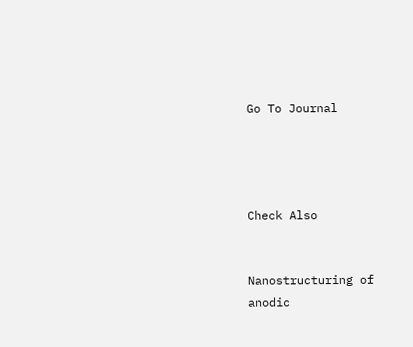Go To Journal




Check Also


Nanostructuring of anodic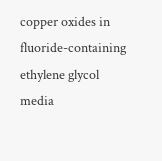copper oxides in fluoride-containing ethylene glycol media